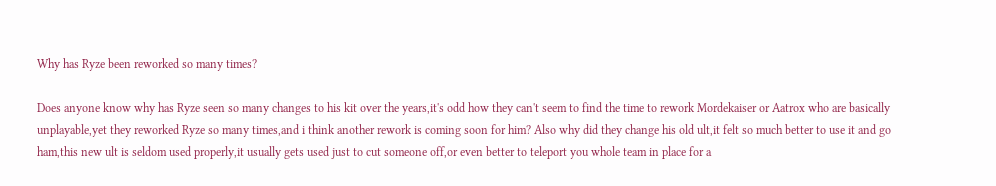Why has Ryze been reworked so many times?

Does anyone know why has Ryze seen so many changes to his kit over the years,it's odd how they can't seem to find the time to rework Mordekaiser or Aatrox who are basically unplayable,yet they reworked Ryze so many times,and i think another rework is coming soon for him? Also why did they change his old ult,it felt so much better to use it and go ham,this new ult is seldom used properly,it usually gets used just to cut someone off,or even better to teleport you whole team in place for a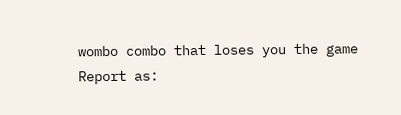wombo combo that loses you the game
Report as: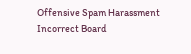Offensive Spam Harassment Incorrect Board